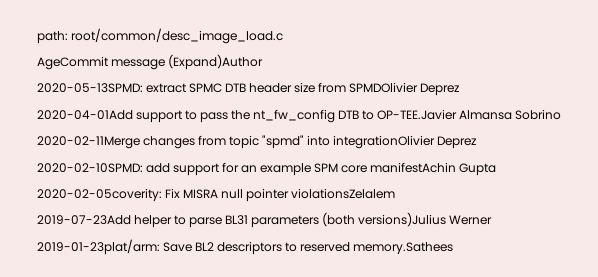path: root/common/desc_image_load.c
AgeCommit message (Expand)Author
2020-05-13SPMD: extract SPMC DTB header size from SPMDOlivier Deprez
2020-04-01Add support to pass the nt_fw_config DTB to OP-TEE.Javier Almansa Sobrino
2020-02-11Merge changes from topic "spmd" into integrationOlivier Deprez
2020-02-10SPMD: add support for an example SPM core manifestAchin Gupta
2020-02-05coverity: Fix MISRA null pointer violationsZelalem
2019-07-23Add helper to parse BL31 parameters (both versions)Julius Werner
2019-01-23plat/arm: Save BL2 descriptors to reserved memory.Sathees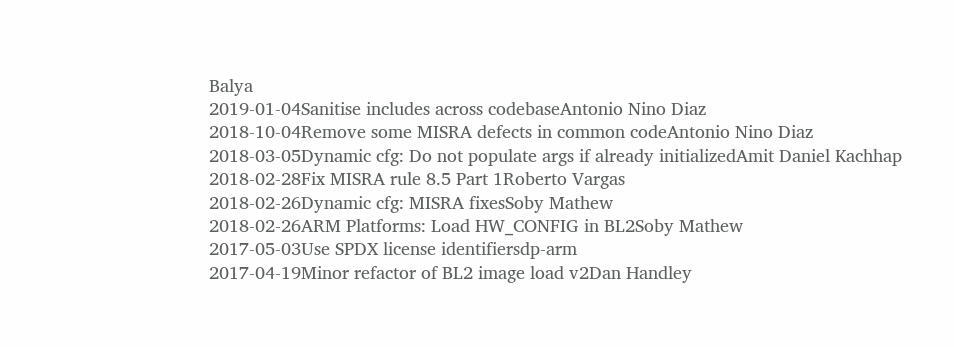Balya
2019-01-04Sanitise includes across codebaseAntonio Nino Diaz
2018-10-04Remove some MISRA defects in common codeAntonio Nino Diaz
2018-03-05Dynamic cfg: Do not populate args if already initializedAmit Daniel Kachhap
2018-02-28Fix MISRA rule 8.5 Part 1Roberto Vargas
2018-02-26Dynamic cfg: MISRA fixesSoby Mathew
2018-02-26ARM Platforms: Load HW_CONFIG in BL2Soby Mathew
2017-05-03Use SPDX license identifiersdp-arm
2017-04-19Minor refactor of BL2 image load v2Dan Handley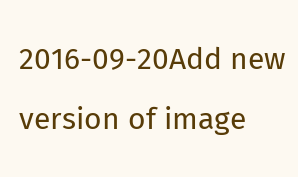2016-09-20Add new version of image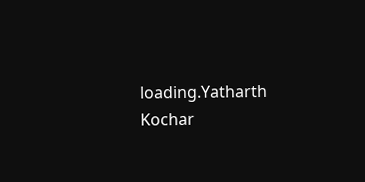loading.Yatharth Kochar